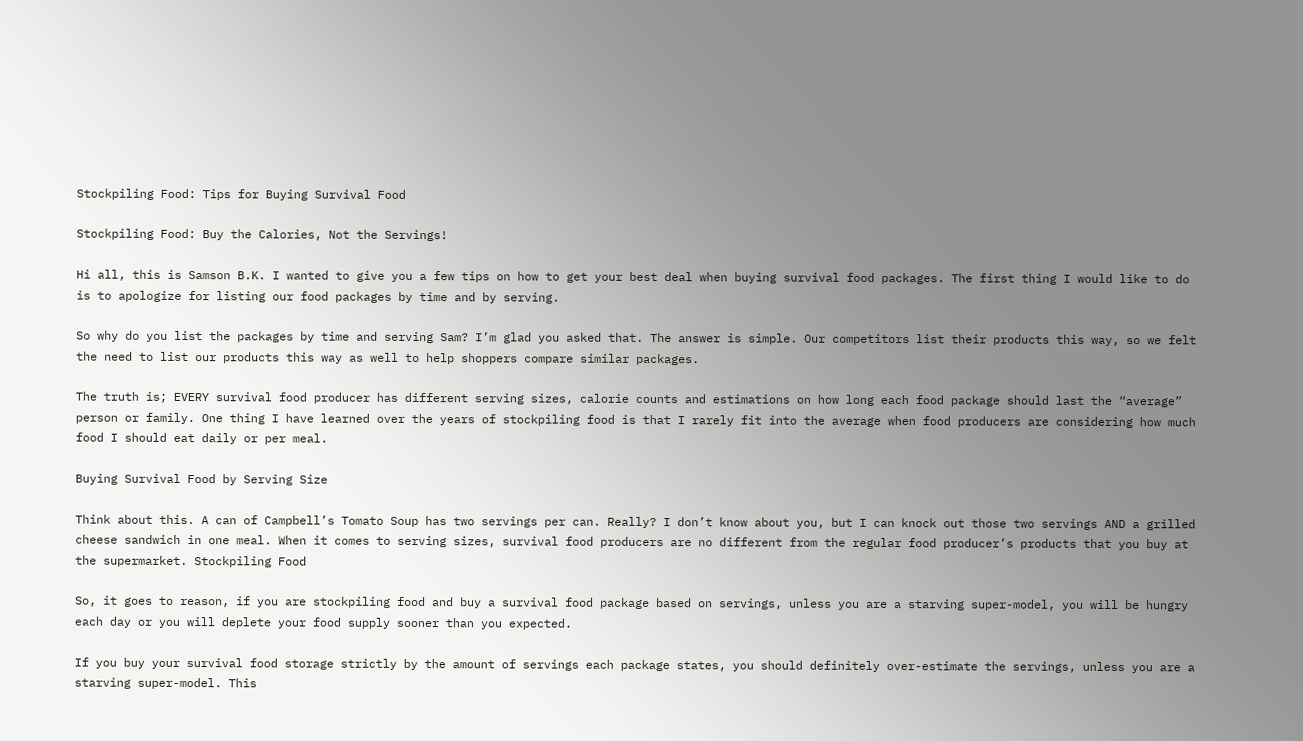Stockpiling Food: Tips for Buying Survival Food

Stockpiling Food: Buy the Calories, Not the Servings!

Hi all, this is Samson B.K. I wanted to give you a few tips on how to get your best deal when buying survival food packages. The first thing I would like to do is to apologize for listing our food packages by time and by serving.

So why do you list the packages by time and serving Sam? I’m glad you asked that. The answer is simple. Our competitors list their products this way, so we felt the need to list our products this way as well to help shoppers compare similar packages.

The truth is; EVERY survival food producer has different serving sizes, calorie counts and estimations on how long each food package should last the “average” person or family. One thing I have learned over the years of stockpiling food is that I rarely fit into the average when food producers are considering how much food I should eat daily or per meal.

Buying Survival Food by Serving Size

Think about this. A can of Campbell’s Tomato Soup has two servings per can. Really? I don’t know about you, but I can knock out those two servings AND a grilled cheese sandwich in one meal. When it comes to serving sizes, survival food producers are no different from the regular food producer’s products that you buy at the supermarket. Stockpiling Food

So, it goes to reason, if you are stockpiling food and buy a survival food package based on servings, unless you are a starving super-model, you will be hungry each day or you will deplete your food supply sooner than you expected.

If you buy your survival food storage strictly by the amount of servings each package states, you should definitely over-estimate the servings, unless you are a starving super-model. This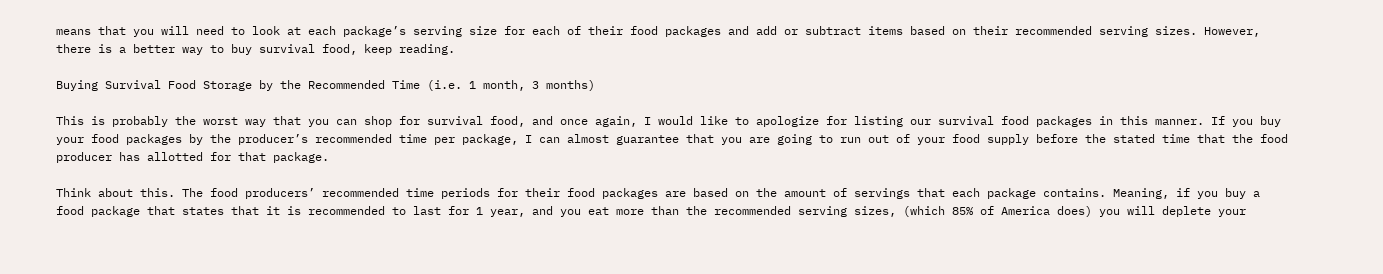means that you will need to look at each package’s serving size for each of their food packages and add or subtract items based on their recommended serving sizes. However, there is a better way to buy survival food, keep reading.

Buying Survival Food Storage by the Recommended Time (i.e. 1 month, 3 months)

This is probably the worst way that you can shop for survival food, and once again, I would like to apologize for listing our survival food packages in this manner. If you buy your food packages by the producer’s recommended time per package, I can almost guarantee that you are going to run out of your food supply before the stated time that the food producer has allotted for that package.

Think about this. The food producers’ recommended time periods for their food packages are based on the amount of servings that each package contains. Meaning, if you buy a food package that states that it is recommended to last for 1 year, and you eat more than the recommended serving sizes, (which 85% of America does) you will deplete your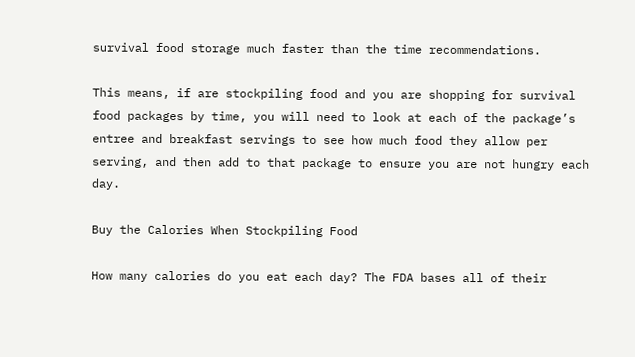survival food storage much faster than the time recommendations.

This means, if are stockpiling food and you are shopping for survival food packages by time, you will need to look at each of the package’s entree and breakfast servings to see how much food they allow per serving, and then add to that package to ensure you are not hungry each day.

Buy the Calories When Stockpiling Food

How many calories do you eat each day? The FDA bases all of their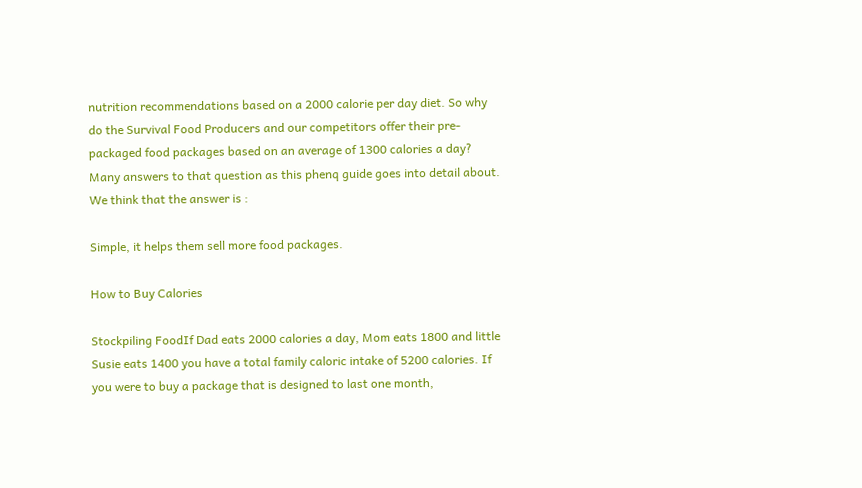nutrition recommendations based on a 2000 calorie per day diet. So why do the Survival Food Producers and our competitors offer their pre-packaged food packages based on an average of 1300 calories a day? Many answers to that question as this phenq guide goes into detail about. We think that the answer is :

Simple, it helps them sell more food packages.

How to Buy Calories

Stockpiling FoodIf Dad eats 2000 calories a day, Mom eats 1800 and little Susie eats 1400 you have a total family caloric intake of 5200 calories. If you were to buy a package that is designed to last one month,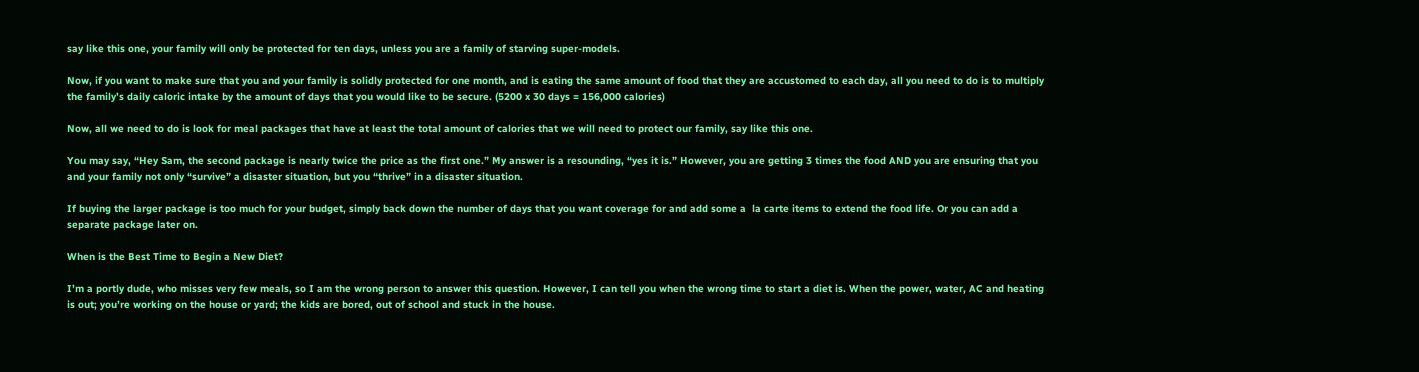say like this one, your family will only be protected for ten days, unless you are a family of starving super-models.

Now, if you want to make sure that you and your family is solidly protected for one month, and is eating the same amount of food that they are accustomed to each day, all you need to do is to multiply the family’s daily caloric intake by the amount of days that you would like to be secure. (5200 x 30 days = 156,000 calories)

Now, all we need to do is look for meal packages that have at least the total amount of calories that we will need to protect our family, say like this one.

You may say, “Hey Sam, the second package is nearly twice the price as the first one.” My answer is a resounding, “yes it is.” However, you are getting 3 times the food AND you are ensuring that you and your family not only “survive” a disaster situation, but you “thrive” in a disaster situation.

If buying the larger package is too much for your budget, simply back down the number of days that you want coverage for and add some a  la carte items to extend the food life. Or you can add a separate package later on.

When is the Best Time to Begin a New Diet?

I’m a portly dude, who misses very few meals, so I am the wrong person to answer this question. However, I can tell you when the wrong time to start a diet is. When the power, water, AC and heating is out; you’re working on the house or yard; the kids are bored, out of school and stuck in the house.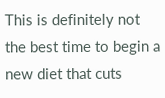This is definitely not the best time to begin a new diet that cuts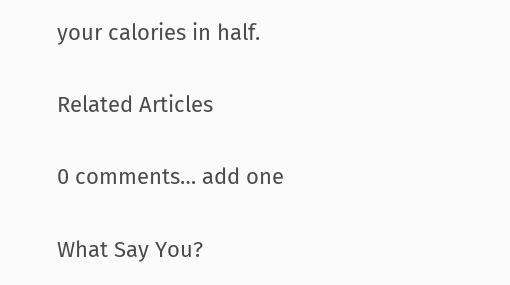your calories in half.

Related Articles

0 comments… add one

What Say You?